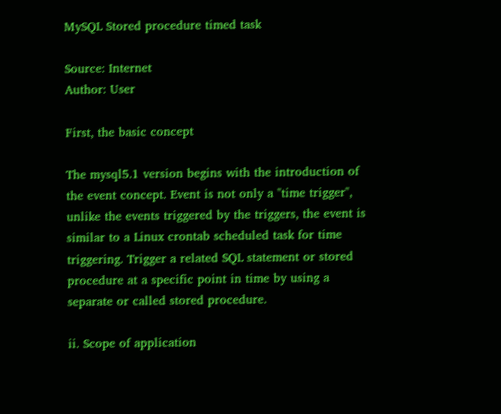MySQL Stored procedure timed task

Source: Internet
Author: User

First, the basic concept

The mysql5.1 version begins with the introduction of the event concept. Event is not only a "time trigger", unlike the events triggered by the triggers, the event is similar to a Linux crontab scheduled task for time triggering. Trigger a related SQL statement or stored procedure at a specific point in time by using a separate or called stored procedure.

ii. Scope of application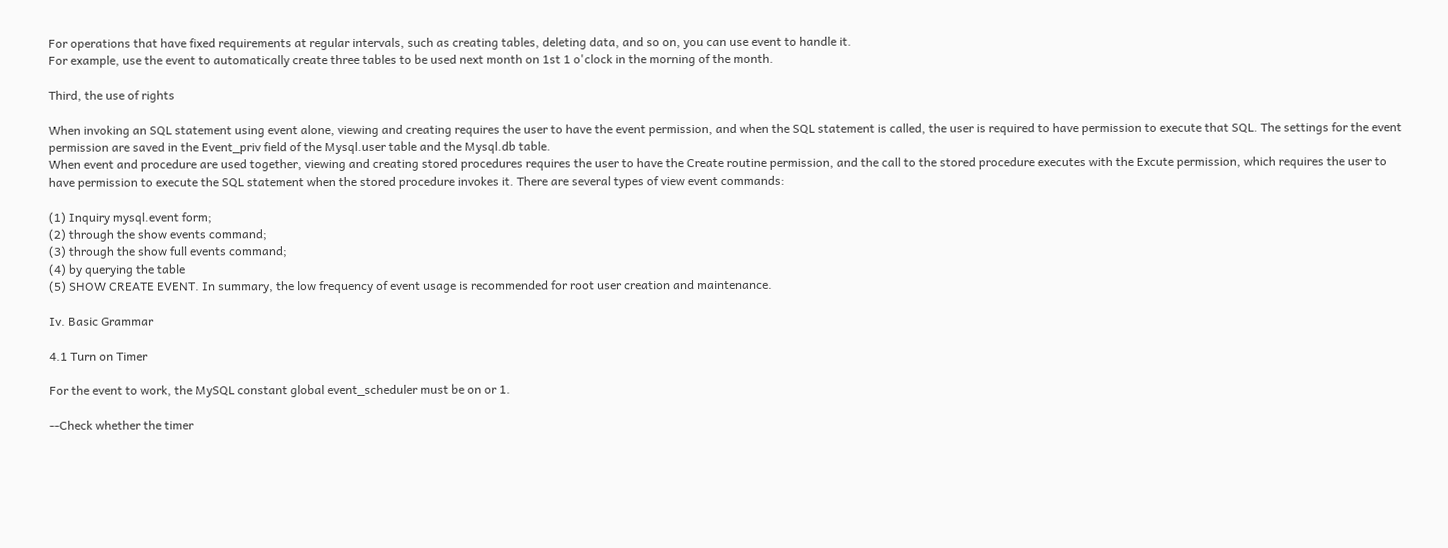For operations that have fixed requirements at regular intervals, such as creating tables, deleting data, and so on, you can use event to handle it.
For example, use the event to automatically create three tables to be used next month on 1st 1 o'clock in the morning of the month.

Third, the use of rights

When invoking an SQL statement using event alone, viewing and creating requires the user to have the event permission, and when the SQL statement is called, the user is required to have permission to execute that SQL. The settings for the event permission are saved in the Event_priv field of the Mysql.user table and the Mysql.db table.
When event and procedure are used together, viewing and creating stored procedures requires the user to have the Create routine permission, and the call to the stored procedure executes with the Excute permission, which requires the user to have permission to execute the SQL statement when the stored procedure invokes it. There are several types of view event commands:

(1) Inquiry mysql.event form;
(2) through the show events command;
(3) through the show full events command;
(4) by querying the table
(5) SHOW CREATE EVENT. In summary, the low frequency of event usage is recommended for root user creation and maintenance.

Iv. Basic Grammar

4.1 Turn on Timer

For the event to work, the MySQL constant global event_scheduler must be on or 1.

--Check whether the timer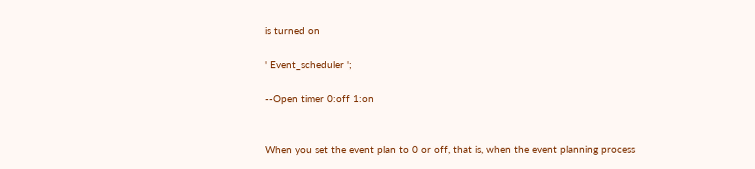is turned on

' Event_scheduler ';

--Open timer 0:off 1:on


When you set the event plan to 0 or off, that is, when the event planning process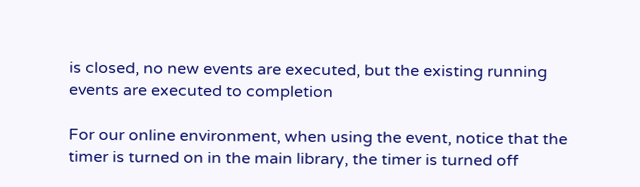is closed, no new events are executed, but the existing running events are executed to completion

For our online environment, when using the event, notice that the timer is turned on in the main library, the timer is turned off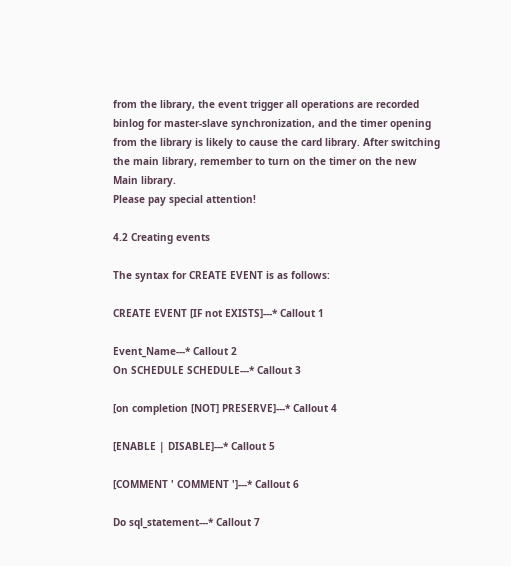from the library, the event trigger all operations are recorded binlog for master-slave synchronization, and the timer opening from the library is likely to cause the card library. After switching the main library, remember to turn on the timer on the new Main library.
Please pay special attention!

4.2 Creating events

The syntax for CREATE EVENT is as follows:

CREATE EVENT [IF not EXISTS]---* Callout 1

Event_Name---* Callout 2
On SCHEDULE SCHEDULE---* Callout 3

[on completion [NOT] PRESERVE]---* Callout 4

[ENABLE | DISABLE]---* Callout 5

[COMMENT ' COMMENT ']---* Callout 6

Do sql_statement---* Callout 7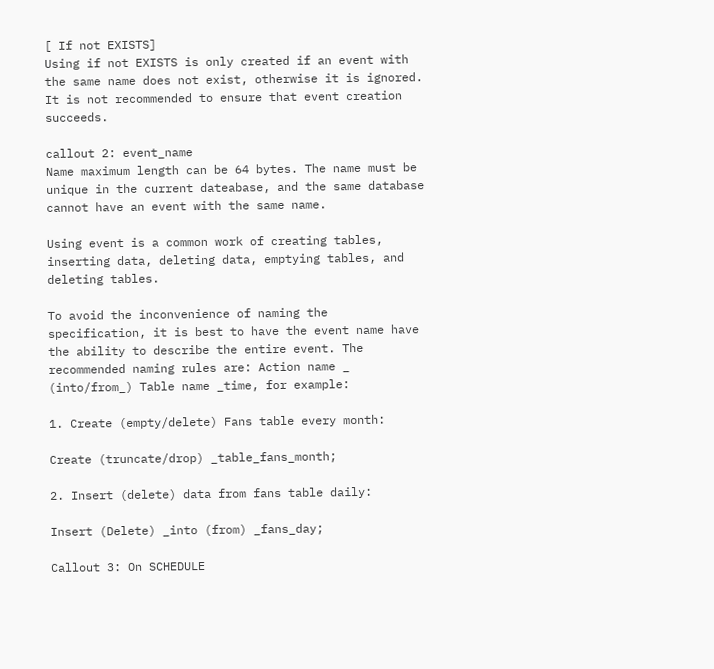[ If not EXISTS]
Using if not EXISTS is only created if an event with the same name does not exist, otherwise it is ignored. It is not recommended to ensure that event creation succeeds.

callout 2: event_name
Name maximum length can be 64 bytes. The name must be unique in the current dateabase, and the same database cannot have an event with the same name.

Using event is a common work of creating tables, inserting data, deleting data, emptying tables, and deleting tables.

To avoid the inconvenience of naming the specification, it is best to have the event name have the ability to describe the entire event. The recommended naming rules are: Action name _ (into/from_) Table name _time, for example:

1. Create (empty/delete) Fans table every month:

Create (truncate/drop) _table_fans_month;

2. Insert (delete) data from fans table daily:

Insert (Delete) _into (from) _fans_day;

Callout 3: On SCHEDULE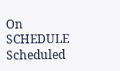On SCHEDULE Scheduled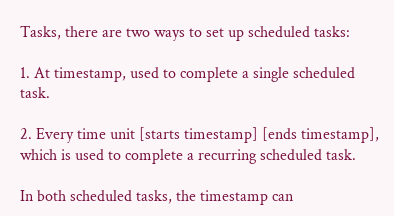Tasks, there are two ways to set up scheduled tasks:

1. At timestamp, used to complete a single scheduled task.

2. Every time unit [starts timestamp] [ends timestamp], which is used to complete a recurring scheduled task.

In both scheduled tasks, the timestamp can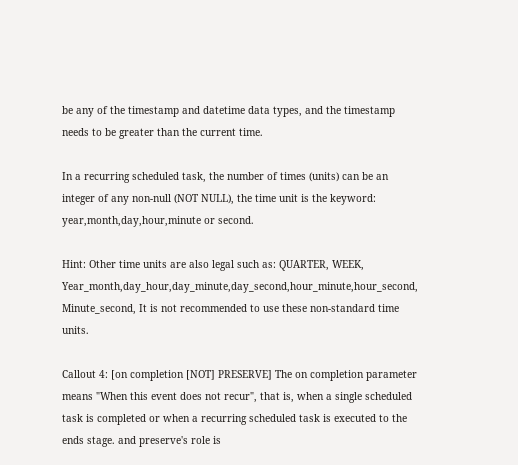be any of the timestamp and datetime data types, and the timestamp needs to be greater than the current time.

In a recurring scheduled task, the number of times (units) can be an integer of any non-null (NOT NULL), the time unit is the keyword: year,month,day,hour,minute or second.

Hint: Other time units are also legal such as: QUARTER, WEEK, Year_month,day_hour,day_minute,day_second,hour_minute,hour_second, Minute_second, It is not recommended to use these non-standard time units.

Callout 4: [on completion [NOT] PRESERVE] The on completion parameter means "When this event does not recur", that is, when a single scheduled task is completed or when a recurring scheduled task is executed to the ends stage. and preserve's role is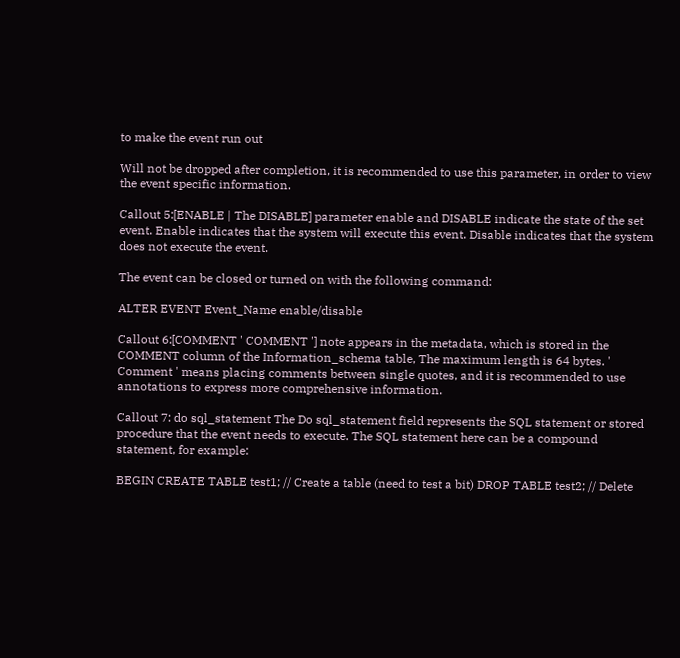to make the event run out

Will not be dropped after completion, it is recommended to use this parameter, in order to view the event specific information.

Callout 5:[ENABLE | The DISABLE] parameter enable and DISABLE indicate the state of the set event. Enable indicates that the system will execute this event. Disable indicates that the system does not execute the event.

The event can be closed or turned on with the following command:

ALTER EVENT Event_Name enable/disable

Callout 6:[COMMENT ' COMMENT '] note appears in the metadata, which is stored in the COMMENT column of the Information_schema table, The maximum length is 64 bytes. ' Comment ' means placing comments between single quotes, and it is recommended to use annotations to express more comprehensive information.

Callout 7: do sql_statement The Do sql_statement field represents the SQL statement or stored procedure that the event needs to execute. The SQL statement here can be a compound statement, for example:

BEGIN CREATE TABLE test1; // Create a table (need to test a bit) DROP TABLE test2; // Delete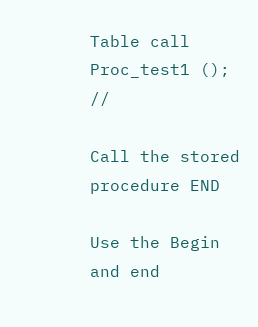Table call Proc_test1 (); //

Call the stored procedure END

Use the Begin and end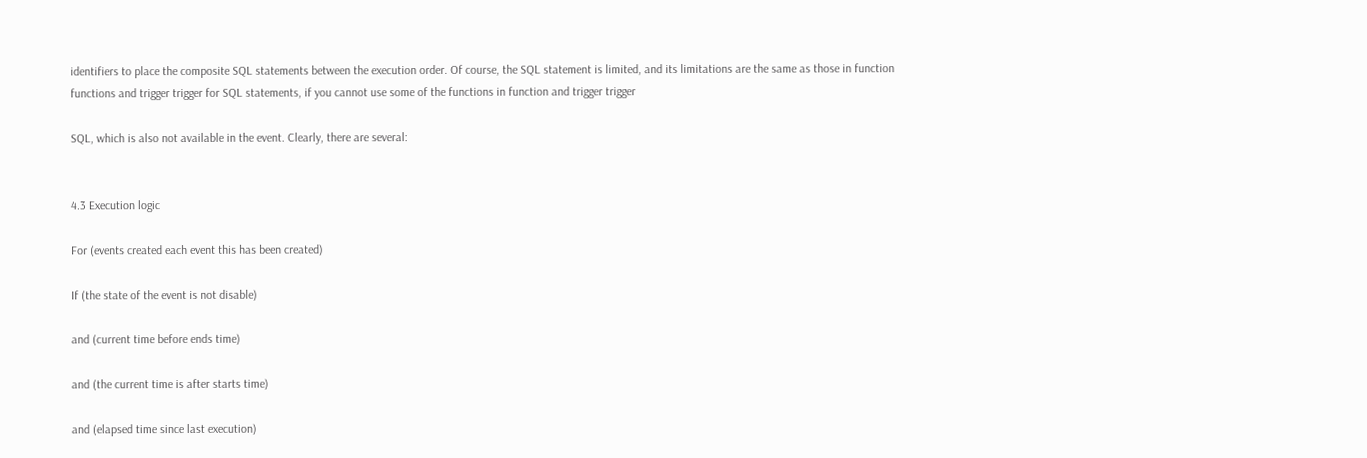identifiers to place the composite SQL statements between the execution order. Of course, the SQL statement is limited, and its limitations are the same as those in function functions and trigger trigger for SQL statements, if you cannot use some of the functions in function and trigger trigger

SQL, which is also not available in the event. Clearly, there are several:


4.3 Execution logic

For (events created each event this has been created)

If (the state of the event is not disable)

and (current time before ends time)

and (the current time is after starts time)

and (elapsed time since last execution)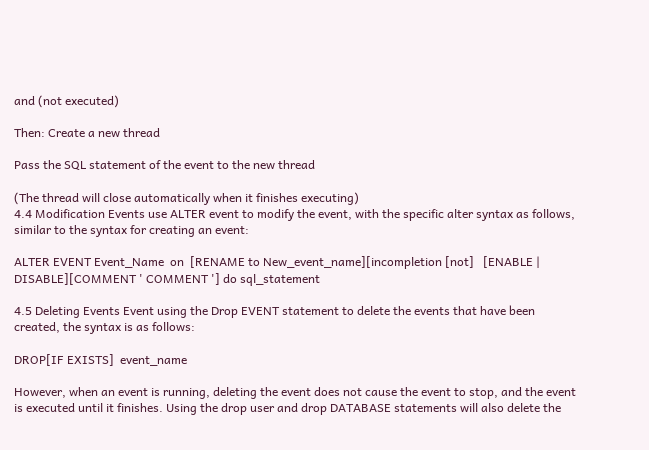and (not executed)

Then: Create a new thread

Pass the SQL statement of the event to the new thread

(The thread will close automatically when it finishes executing)
4.4 Modification Events use ALTER event to modify the event, with the specific alter syntax as follows, similar to the syntax for creating an event:

ALTER EVENT Event_Name  on  [RENAME to New_event_name][incompletion [not]   [ENABLE | DISABLE][COMMENT ' COMMENT '] do sql_statement

4.5 Deleting Events Event using the Drop EVENT statement to delete the events that have been created, the syntax is as follows:

DROP[IF EXISTS]  event_name

However, when an event is running, deleting the event does not cause the event to stop, and the event is executed until it finishes. Using the drop user and drop DATABASE statements will also delete the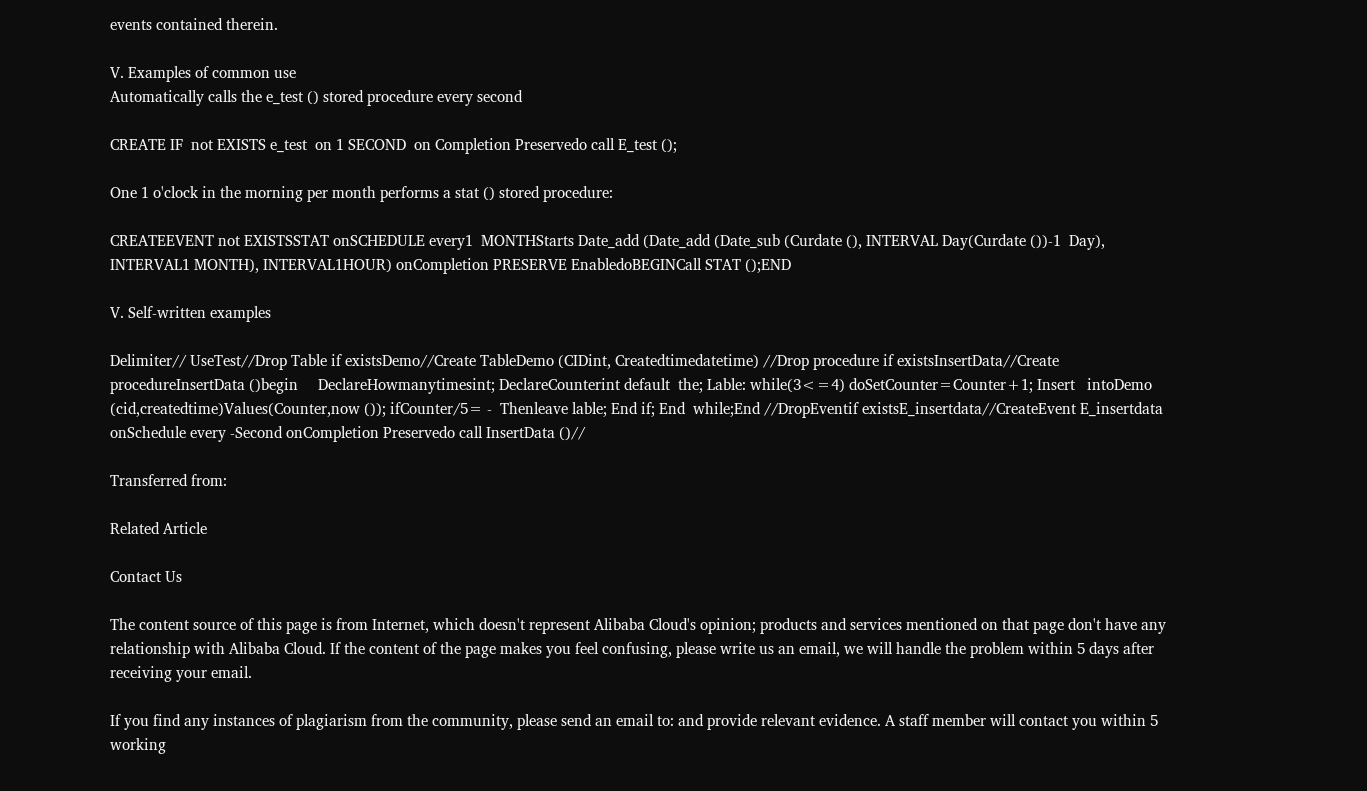events contained therein.

V. Examples of common use
Automatically calls the e_test () stored procedure every second

CREATE IF  not EXISTS e_test  on 1 SECOND  on Completion Preservedo call E_test ();

One 1 o'clock in the morning per month performs a stat () stored procedure:

CREATEEVENT not EXISTSSTAT onSCHEDULE every1  MONTHStarts Date_add (Date_add (Date_sub (Curdate (), INTERVAL Day(Curdate ())-1  Day), INTERVAL1 MONTH), INTERVAL1HOUR) onCompletion PRESERVE EnabledoBEGINCall STAT ();END

V. Self-written examples

Delimiter// UseTest//Drop Table if existsDemo//Create TableDemo (CIDint, Createdtimedatetime) //Drop procedure if existsInsertData//Create procedureInsertData ()begin     DeclareHowmanytimesint; DeclareCounterint default  the; Lable: while(3<=4) doSetCounter=Counter+1; Insert   intoDemo (cid,createdtime)Values(Counter,now ()); ifCounter/5= -  Thenleave lable; End if; End  while;End //DropEventif existsE_insertdata//CreateEvent E_insertdata onSchedule every -Second onCompletion Preservedo call InsertData ()//

Transferred from:

Related Article

Contact Us

The content source of this page is from Internet, which doesn't represent Alibaba Cloud's opinion; products and services mentioned on that page don't have any relationship with Alibaba Cloud. If the content of the page makes you feel confusing, please write us an email, we will handle the problem within 5 days after receiving your email.

If you find any instances of plagiarism from the community, please send an email to: and provide relevant evidence. A staff member will contact you within 5 working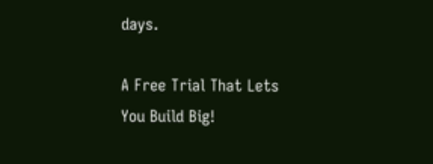days.

A Free Trial That Lets You Build Big!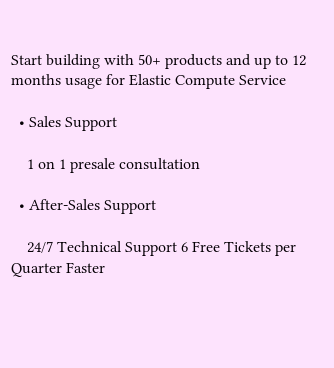Start building with 50+ products and up to 12 months usage for Elastic Compute Service

  • Sales Support

    1 on 1 presale consultation

  • After-Sales Support

    24/7 Technical Support 6 Free Tickets per Quarter Faster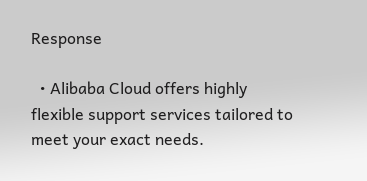Response

  • Alibaba Cloud offers highly flexible support services tailored to meet your exact needs.